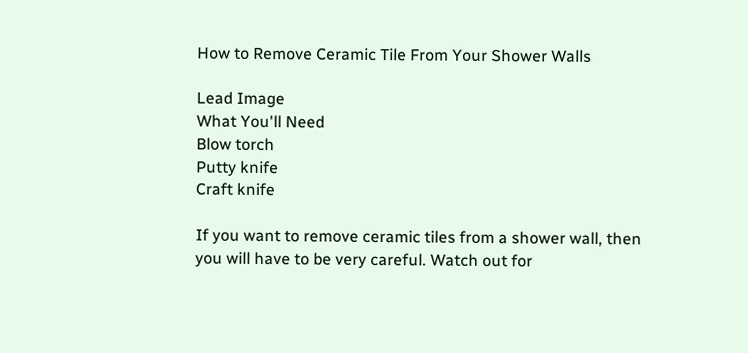How to Remove Ceramic Tile From Your Shower Walls

Lead Image
What You'll Need
Blow torch
Putty knife
Craft knife

If you want to remove ceramic tiles from a shower wall, then you will have to be very careful. Watch out for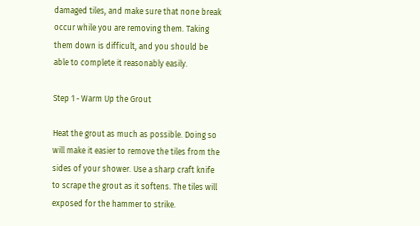damaged tiles, and make sure that none break occur while you are removing them. Taking them down is difficult, and you should be able to complete it reasonably easily.

Step 1 - Warm Up the Grout

Heat the grout as much as possible. Doing so will make it easier to remove the tiles from the sides of your shower. Use a sharp craft knife to scrape the grout as it softens. The tiles will exposed for the hammer to strike.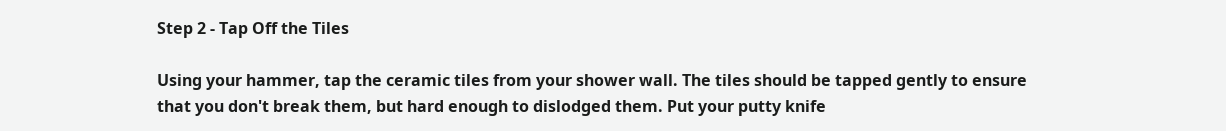Step 2 - Tap Off the Tiles

Using your hammer, tap the ceramic tiles from your shower wall. The tiles should be tapped gently to ensure that you don't break them, but hard enough to dislodged them. Put your putty knife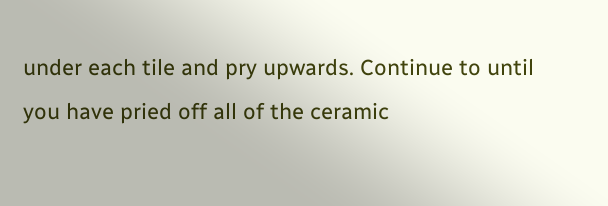under each tile and pry upwards. Continue to until you have pried off all of the ceramic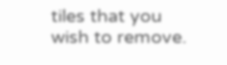tiles that you wish to remove.